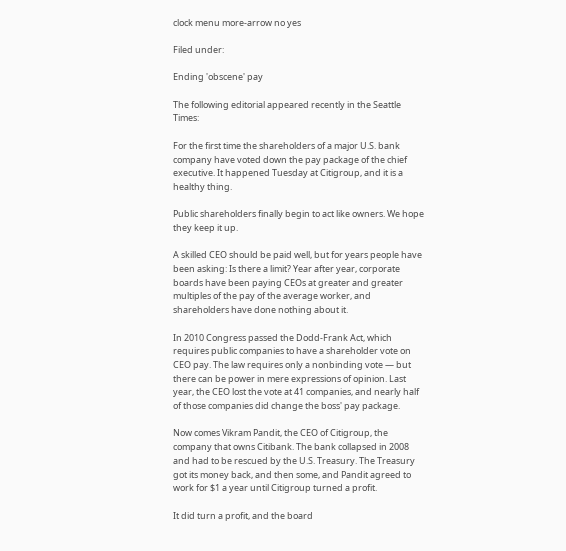clock menu more-arrow no yes

Filed under:

Ending 'obscene' pay

The following editorial appeared recently in the Seattle Times:

For the first time the shareholders of a major U.S. bank company have voted down the pay package of the chief executive. It happened Tuesday at Citigroup, and it is a healthy thing.

Public shareholders finally begin to act like owners. We hope they keep it up.

A skilled CEO should be paid well, but for years people have been asking: Is there a limit? Year after year, corporate boards have been paying CEOs at greater and greater multiples of the pay of the average worker, and shareholders have done nothing about it.

In 2010 Congress passed the Dodd-Frank Act, which requires public companies to have a shareholder vote on CEO pay. The law requires only a nonbinding vote — but there can be power in mere expressions of opinion. Last year, the CEO lost the vote at 41 companies, and nearly half of those companies did change the boss' pay package.

Now comes Vikram Pandit, the CEO of Citigroup, the company that owns Citibank. The bank collapsed in 2008 and had to be rescued by the U.S. Treasury. The Treasury got its money back, and then some, and Pandit agreed to work for $1 a year until Citigroup turned a profit.

It did turn a profit, and the board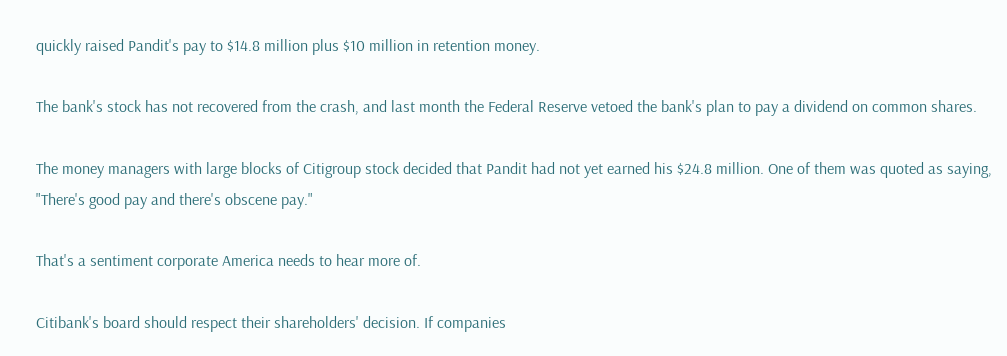quickly raised Pandit's pay to $14.8 million plus $10 million in retention money.

The bank's stock has not recovered from the crash, and last month the Federal Reserve vetoed the bank's plan to pay a dividend on common shares.

The money managers with large blocks of Citigroup stock decided that Pandit had not yet earned his $24.8 million. One of them was quoted as saying, "There's good pay and there's obscene pay."

That's a sentiment corporate America needs to hear more of.

Citibank's board should respect their shareholders' decision. If companies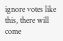ignore votes like this, there will come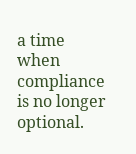a time when compliance is no longer optional.